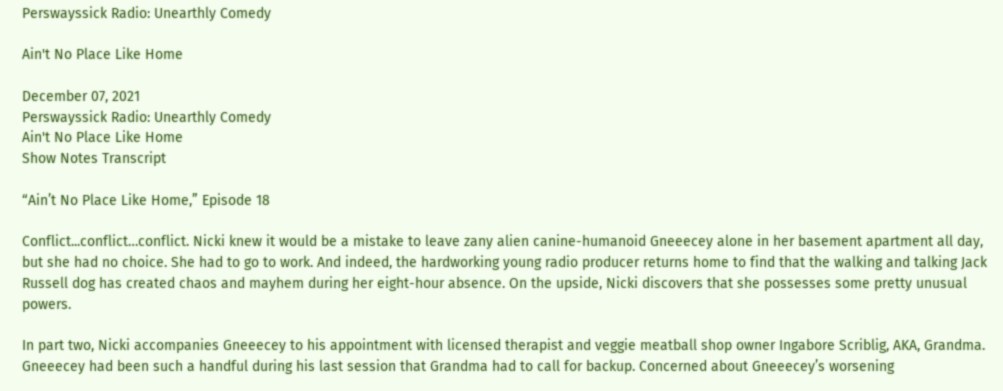Perswayssick Radio: Unearthly Comedy

Ain't No Place Like Home

December 07, 2021
Perswayssick Radio: Unearthly Comedy
Ain't No Place Like Home
Show Notes Transcript

“Ain’t No Place Like Home,” Episode 18

Conflict...conflict…conflict. Nicki knew it would be a mistake to leave zany alien canine-humanoid Gneeecey alone in her basement apartment all day, but she had no choice. She had to go to work. And indeed, the hardworking young radio producer returns home to find that the walking and talking Jack Russell dog has created chaos and mayhem during her eight-hour absence. On the upside, Nicki discovers that she possesses some pretty unusual powers.

In part two, Nicki accompanies Gneeecey to his appointment with licensed therapist and veggie meatball shop owner Ingabore Scriblig, AKA, Grandma. Gneeecey had been such a handful during his last session that Grandma had to call for backup. Concerned about Gneeecey’s worsening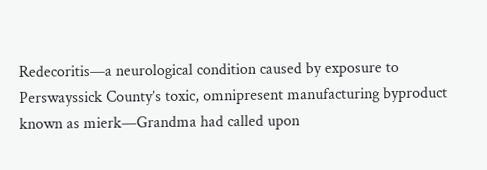Redecoritis—a neurological condition caused by exposure to Perswayssick County’s toxic, omnipresent manufacturing byproduct known as mierk—Grandma had called upon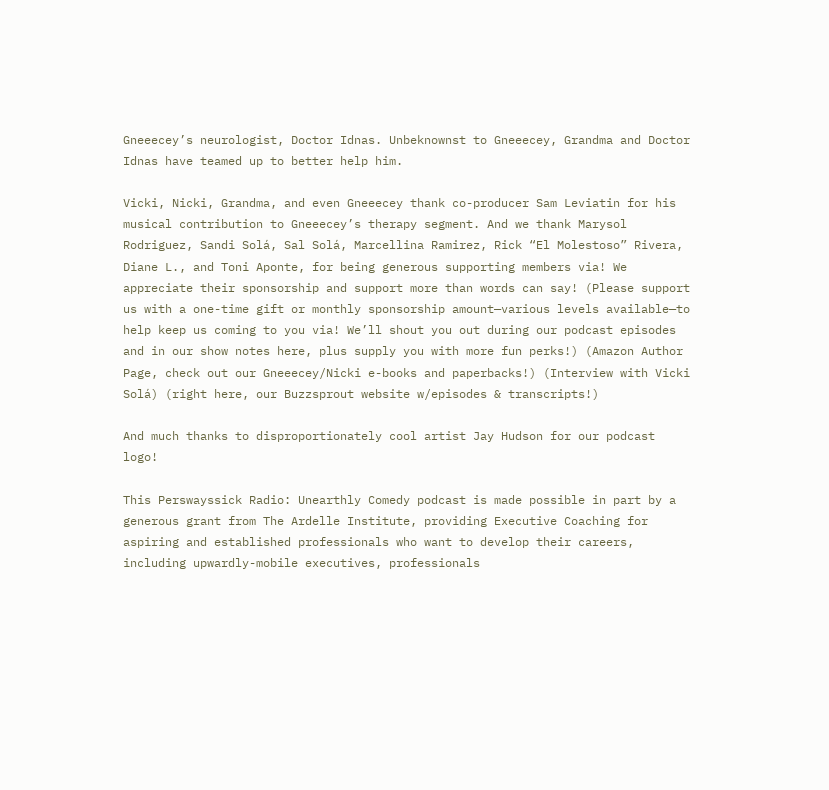Gneeecey’s neurologist, Doctor Idnas. Unbeknownst to Gneeecey, Grandma and Doctor Idnas have teamed up to better help him.

Vicki, Nicki, Grandma, and even Gneeecey thank co-producer Sam Leviatin for his musical contribution to Gneeecey’s therapy segment. And we thank Marysol Rodriguez, Sandi Solá, Sal Solá, Marcellina Ramirez, Rick “El Molestoso” Rivera, Diane L., and Toni Aponte, for being generous supporting members via! We appreciate their sponsorship and support more than words can say! (Please support us with a one-time gift or monthly sponsorship amount—various levels available—to help keep us coming to you via! We’ll shout you out during our podcast episodes and in our show notes here, plus supply you with more fun perks!) (Amazon Author Page, check out our Gneeecey/Nicki e-books and paperbacks!) (Interview with Vicki Solá) (right here, our Buzzsprout website w/episodes & transcripts!)

And much thanks to disproportionately cool artist Jay Hudson for our podcast logo!

This Perswayssick Radio: Unearthly Comedy podcast is made possible in part by a generous grant from The Ardelle Institute, providing Executive Coaching for aspiring and established professionals who want to develop their careers, including upwardly-mobile executives, professionals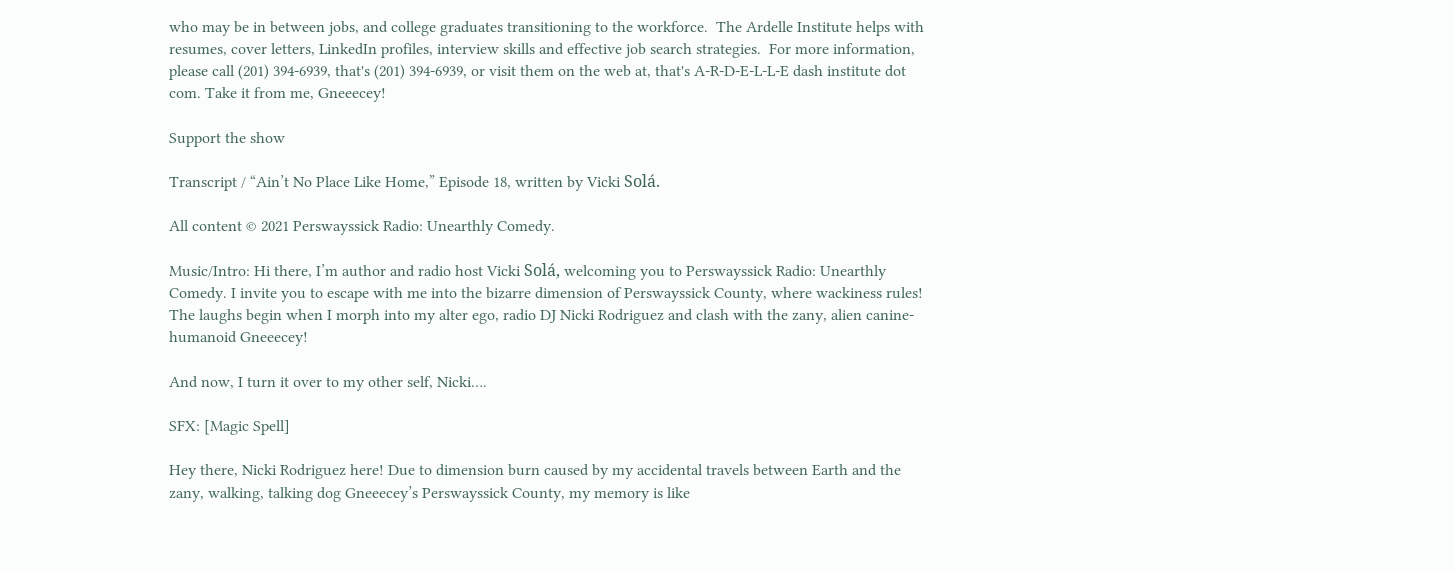who may be in between jobs, and college graduates transitioning to the workforce.  The Ardelle Institute helps with resumes, cover letters, LinkedIn profiles, interview skills and effective job search strategies.  For more information, please call (201) 394-6939, that's (201) 394-6939, or visit them on the web at, that's A-R-D-E-L-L-E dash institute dot com. Take it from me, Gneeecey!

Support the show

Transcript / “Ain’t No Place Like Home,” Episode 18, written by Vicki Solá.

All content © 2021 Perswayssick Radio: Unearthly Comedy.

Music/Intro: Hi there, I’m author and radio host Vicki Solá, welcoming you to Perswayssick Radio: Unearthly Comedy. I invite you to escape with me into the bizarre dimension of Perswayssick County, where wackiness rules! The laughs begin when I morph into my alter ego, radio DJ Nicki Rodriguez and clash with the zany, alien canine-humanoid Gneeecey!

And now, I turn it over to my other self, Nicki….

SFX: [Magic Spell]

Hey there, Nicki Rodriguez here! Due to dimension burn caused by my accidental travels between Earth and the zany, walking, talking dog Gneeecey’s Perswayssick County, my memory is like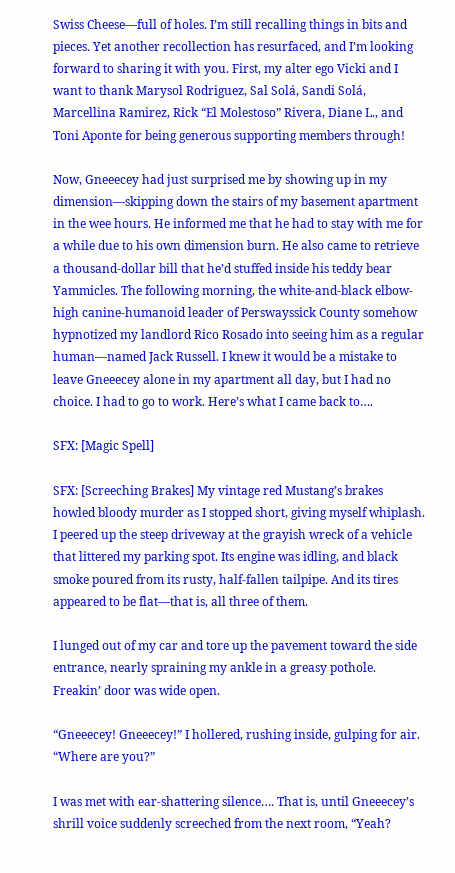Swiss Cheese—full of holes. I’m still recalling things in bits and pieces. Yet another recollection has resurfaced, and I’m looking forward to sharing it with you. First, my alter ego Vicki and I want to thank Marysol Rodriguez, Sal Solá, Sandi Solá, Marcellina Ramirez, Rick “El Molestoso” Rivera, Diane L., and Toni Aponte for being generous supporting members through!

Now, Gneeecey had just surprised me by showing up in my dimension—skipping down the stairs of my basement apartment in the wee hours. He informed me that he had to stay with me for a while due to his own dimension burn. He also came to retrieve a thousand-dollar bill that he’d stuffed inside his teddy bear Yammicles. The following morning, the white-and-black elbow-high canine-humanoid leader of Perswayssick County somehow hypnotized my landlord Rico Rosado into seeing him as a regular human—named Jack Russell. I knew it would be a mistake to leave Gneeecey alone in my apartment all day, but I had no choice. I had to go to work. Here’s what I came back to….

SFX: [Magic Spell]

SFX: [Screeching Brakes] My vintage red Mustang’s brakes howled bloody murder as I stopped short, giving myself whiplash. I peered up the steep driveway at the grayish wreck of a vehicle that littered my parking spot. Its engine was idling, and black smoke poured from its rusty, half-fallen tailpipe. And its tires appeared to be flat—that is, all three of them.

I lunged out of my car and tore up the pavement toward the side entrance, nearly spraining my ankle in a greasy pothole. Freakin’ door was wide open.

“Gneeecey! Gneeecey!” I hollered, rushing inside, gulping for air. “Where are you?”

I was met with ear-shattering silence…. That is, until Gneeecey’s shrill voice suddenly screeched from the next room, “Yeah?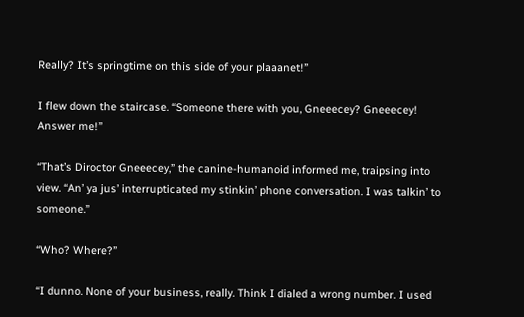Really? It’s springtime on this side of your plaaanet!”

I flew down the staircase. “Someone there with you, Gneeecey? Gneeecey! Answer me!”

“That’s Diroctor Gneeecey,” the canine-humanoid informed me, traipsing into view. “An’ ya jus’ interrupticated my stinkin’ phone conversation. I was talkin’ to someone.”

“Who? Where?”

“I dunno. None of your business, really. Think I dialed a wrong number. I used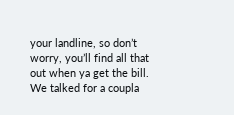your landline, so don’t worry, you’ll find all that out when ya get the bill. We talked for a coupla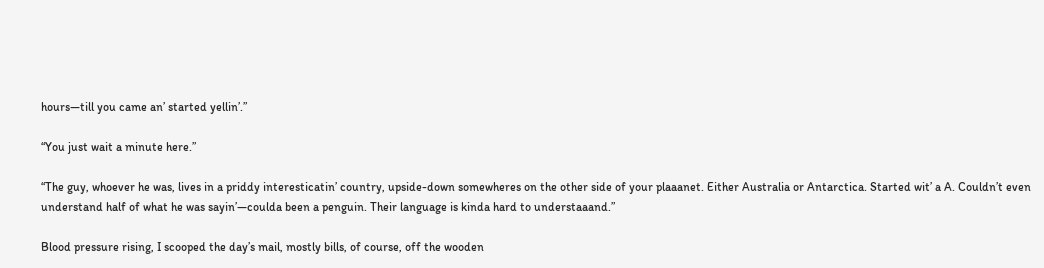hours—till you came an’ started yellin’.”

“You just wait a minute here.”

“The guy, whoever he was, lives in a priddy interesticatin’ country, upside-down somewheres on the other side of your plaaanet. Either Australia or Antarctica. Started wit’ a A. Couldn’t even understand half of what he was sayin’—coulda been a penguin. Their language is kinda hard to understaaand.”

Blood pressure rising, I scooped the day’s mail, mostly bills, of course, off the wooden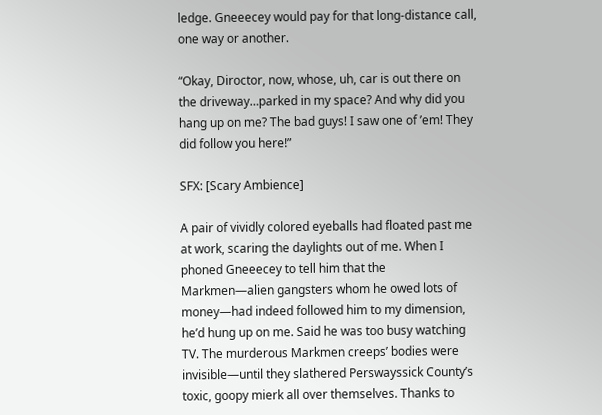ledge. Gneeecey would pay for that long-distance call, one way or another.

“Okay, Diroctor, now, whose, uh, car is out there on the driveway…parked in my space? And why did you hang up on me? The bad guys! I saw one of ’em! They did follow you here!”

SFX: [Scary Ambience]

A pair of vividly colored eyeballs had floated past me at work, scaring the daylights out of me. When I phoned Gneeecey to tell him that the Markmen—alien gangsters whom he owed lots of money—had indeed followed him to my dimension, he’d hung up on me. Said he was too busy watching TV. The murderous Markmen creeps’ bodies were invisible—until they slathered Perswayssick County’s toxic, goopy mierk all over themselves. Thanks to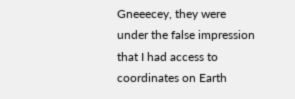Gneeecey, they were under the false impression that I had access to coordinates on Earth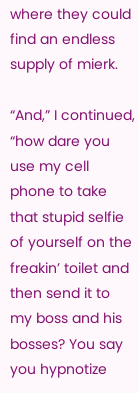where they could find an endless supply of mierk.

“And,” I continued, “how dare you use my cell phone to take that stupid selfie of yourself on the freakin’ toilet and then send it to my boss and his bosses? You say you hypnotize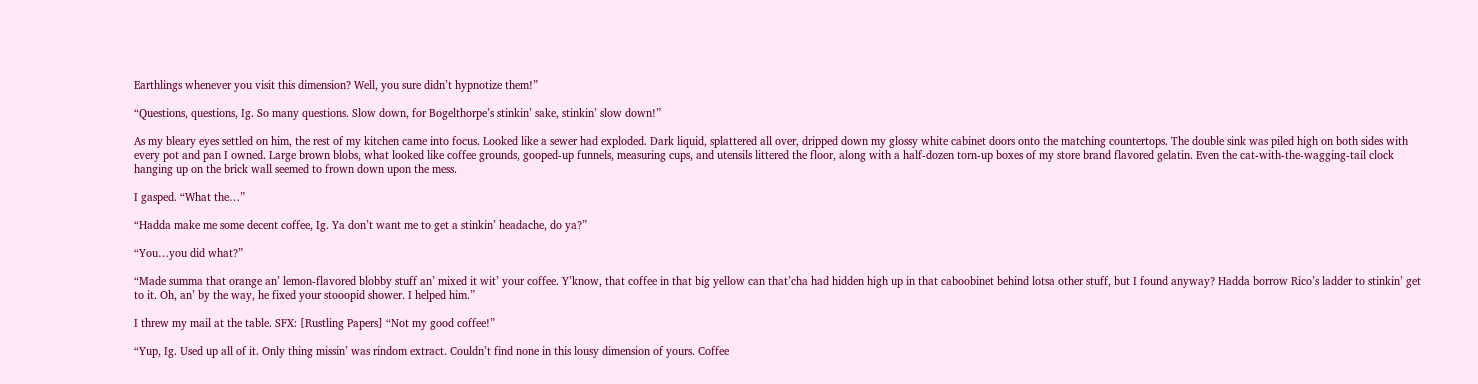Earthlings whenever you visit this dimension? Well, you sure didn’t hypnotize them!”

“Questions, questions, Ig. So many questions. Slow down, for Bogelthorpe’s stinkin’ sake, stinkin’ slow down!”

As my bleary eyes settled on him, the rest of my kitchen came into focus. Looked like a sewer had exploded. Dark liquid, splattered all over, dripped down my glossy white cabinet doors onto the matching countertops. The double sink was piled high on both sides with every pot and pan I owned. Large brown blobs, what looked like coffee grounds, gooped-up funnels, measuring cups, and utensils littered the floor, along with a half-dozen torn-up boxes of my store brand flavored gelatin. Even the cat-with-the-wagging-tail clock hanging up on the brick wall seemed to frown down upon the mess.

I gasped. “What the…”

“Hadda make me some decent coffee, Ig. Ya don’t want me to get a stinkin’ headache, do ya?”

“You…you did what?”

“Made summa that orange an’ lemon-flavored blobby stuff an’ mixed it wit’ your coffee. Y’know, that coffee in that big yellow can that’cha had hidden high up in that caboobinet behind lotsa other stuff, but I found anyway? Hadda borrow Rico’s ladder to stinkin’ get to it. Oh, an’ by the way, he fixed your stooopid shower. I helped him.”

I threw my mail at the table. SFX: [Rustling Papers] “Not my good coffee!”

“Yup, Ig. Used up all of it. Only thing missin’ was rindom extract. Couldn’t find none in this lousy dimension of yours. Coffee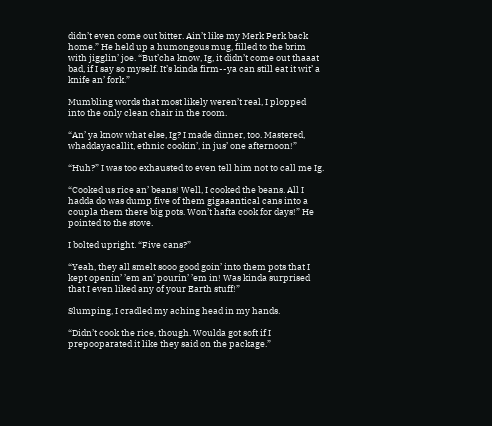didn’t even come out bitter. Ain’t like my Merk Perk back home.” He held up a humongous mug, filled to the brim with jigglin’ joe. “But’cha know, Ig, it didn’t come out thaaat bad, if I say so myself. It’s kinda firm--ya can still eat it wit’ a knife an’ fork.”

Mumbling words that most likely weren’t real, I plopped into the only clean chair in the room.

“An’ ya know what else, Ig? I made dinner, too. Mastered, whaddayacallit, ethnic cookin’, in jus’ one afternoon!”

“Huh?” I was too exhausted to even tell him not to call me Ig.

“Cooked us rice an’ beans! Well, I cooked the beans. All I hadda do was dump five of them gigaaantical cans into a coupla them there big pots. Won’t hafta cook for days!” He pointed to the stove.

I bolted upright. “Five cans?”

“Yeah, they all smelt sooo good goin’ into them pots that I kept openin’ ’em an’ pourin’ ’em in! Was kinda surprised that I even liked any of your Earth stuff!”

Slumping, I cradled my aching head in my hands.

“Didn’t cook the rice, though. Woulda got soft if I prepooparated it like they said on the package.”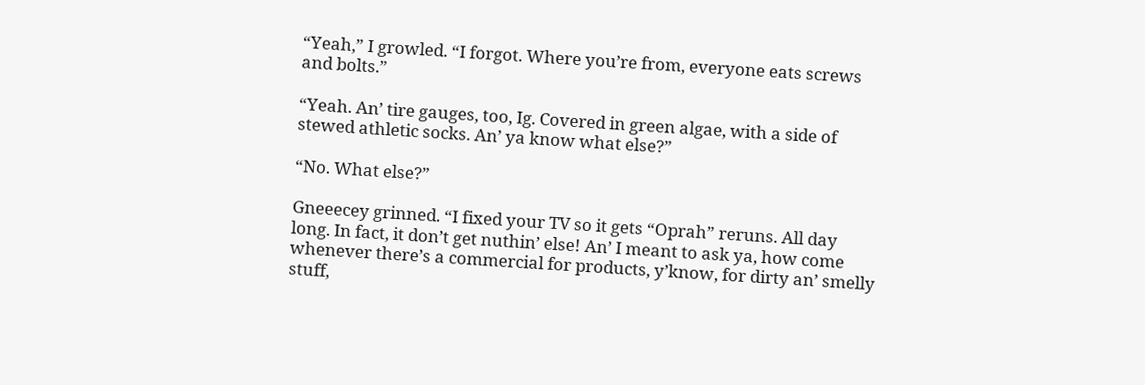“Yeah,” I growled. “I forgot. Where you’re from, everyone eats screws and bolts.”

“Yeah. An’ tire gauges, too, Ig. Covered in green algae, with a side of stewed athletic socks. An’ ya know what else?”

“No. What else?”

Gneeecey grinned. “I fixed your TV so it gets “Oprah” reruns. All day long. In fact, it don’t get nuthin’ else! An’ I meant to ask ya, how come whenever there’s a commercial for products, y’know, for dirty an’ smelly stuff,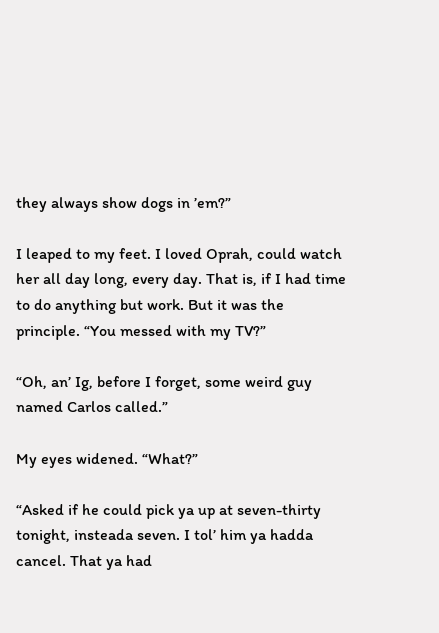they always show dogs in ’em?”

I leaped to my feet. I loved Oprah, could watch her all day long, every day. That is, if I had time to do anything but work. But it was the principle. “You messed with my TV?”

“Oh, an’ Ig, before I forget, some weird guy named Carlos called.”

My eyes widened. “What?”

“Asked if he could pick ya up at seven-thirty tonight, insteada seven. I tol’ him ya hadda cancel. That ya had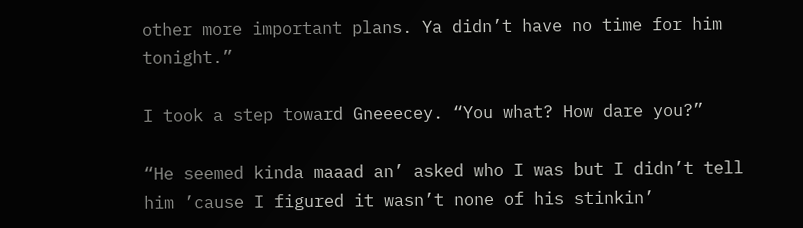other more important plans. Ya didn’t have no time for him tonight.”

I took a step toward Gneeecey. “You what? How dare you?”

“He seemed kinda maaad an’ asked who I was but I didn’t tell him ’cause I figured it wasn’t none of his stinkin’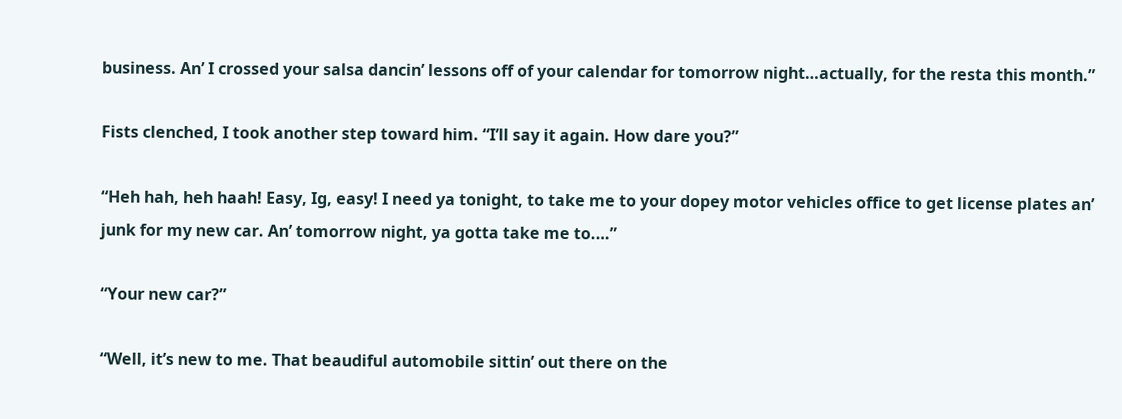business. An’ I crossed your salsa dancin’ lessons off of your calendar for tomorrow night…actually, for the resta this month.”

Fists clenched, I took another step toward him. “I’ll say it again. How dare you?”

“Heh hah, heh haah! Easy, Ig, easy! I need ya tonight, to take me to your dopey motor vehicles office to get license plates an’ junk for my new car. An’ tomorrow night, ya gotta take me to.…”

“Your new car?”

“Well, it’s new to me. That beaudiful automobile sittin’ out there on the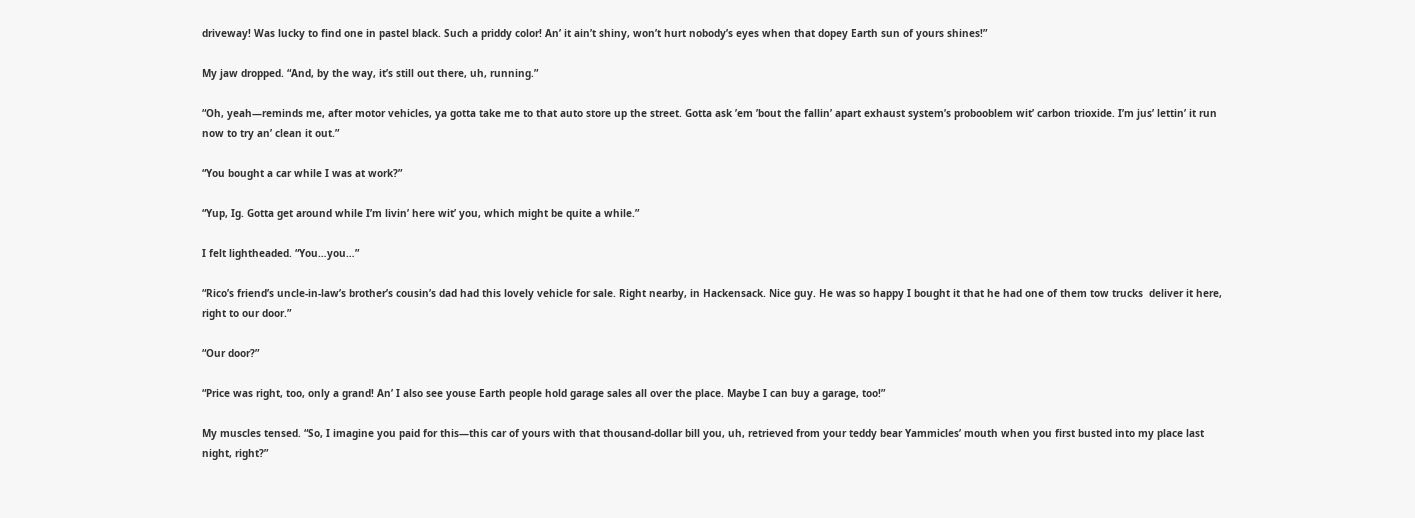driveway! Was lucky to find one in pastel black. Such a priddy color! An’ it ain’t shiny, won’t hurt nobody’s eyes when that dopey Earth sun of yours shines!”

My jaw dropped. “And, by the way, it’s still out there, uh, running.”

“Oh, yeah—reminds me, after motor vehicles, ya gotta take me to that auto store up the street. Gotta ask ’em ’bout the fallin’ apart exhaust system’s probooblem wit’ carbon trioxide. I’m jus’ lettin’ it run now to try an’ clean it out.”

“You bought a car while I was at work?”

“Yup, Ig. Gotta get around while I’m livin’ here wit’ you, which might be quite a while.”

I felt lightheaded. “You…you…”

“Rico’s friend’s uncle-in-law’s brother’s cousin’s dad had this lovely vehicle for sale. Right nearby, in Hackensack. Nice guy. He was so happy I bought it that he had one of them tow trucks  deliver it here, right to our door.”

“Our door?”

“Price was right, too, only a grand! An’ I also see youse Earth people hold garage sales all over the place. Maybe I can buy a garage, too!”

My muscles tensed. “So, I imagine you paid for this—this car of yours with that thousand-dollar bill you, uh, retrieved from your teddy bear Yammicles’ mouth when you first busted into my place last night, right?”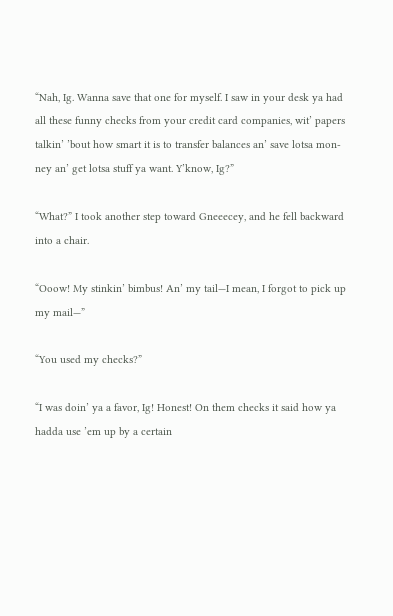“Nah, Ig. Wanna save that one for myself. I saw in your desk ya had all these funny checks from your credit card companies, wit’ papers talkin’ ’bout how smart it is to transfer balances an’ save lotsa mon-ney an’ get lotsa stuff ya want. Y’know, Ig?”

“What?” I took another step toward Gneeecey, and he fell backward into a chair.

“Ooow! My stinkin’ bimbus! An’ my tail—I mean, I forgot to pick up my mail—”

“You used my checks?”

“I was doin’ ya a favor, Ig! Honest! On them checks it said how ya hadda use ’em up by a certain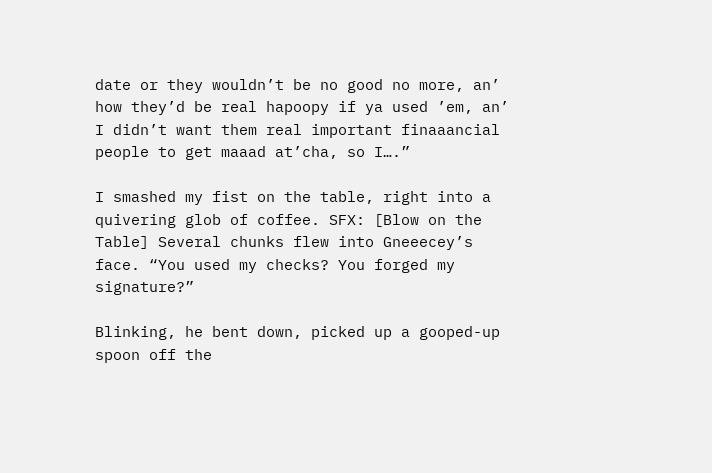date or they wouldn’t be no good no more, an’ how they’d be real hapoopy if ya used ’em, an’ I didn’t want them real important finaaancial people to get maaad at’cha, so I….”

I smashed my fist on the table, right into a quivering glob of coffee. SFX: [Blow on the Table] Several chunks flew into Gneeecey’s face. “You used my checks? You forged my signature?”

Blinking, he bent down, picked up a gooped-up spoon off the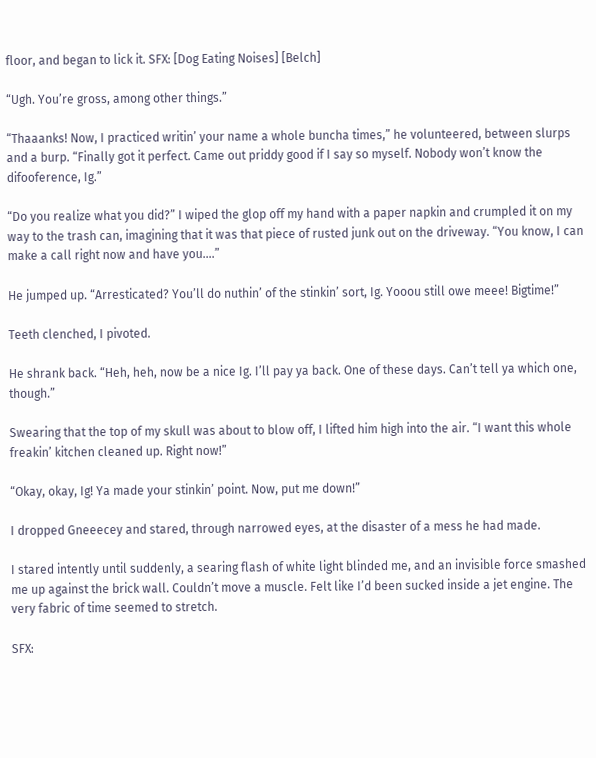floor, and began to lick it. SFX: [Dog Eating Noises] [Belch]

“Ugh. You’re gross, among other things.”

“Thaaanks! Now, I practiced writin’ your name a whole buncha times,” he volunteered, between slurps and a burp. “Finally got it perfect. Came out priddy good if I say so myself. Nobody won’t know the difooference, Ig.”

“Do you realize what you did?” I wiped the glop off my hand with a paper napkin and crumpled it on my way to the trash can, imagining that it was that piece of rusted junk out on the driveway. “You know, I can make a call right now and have you….”

He jumped up. “Arresticated? You’ll do nuthin’ of the stinkin’ sort, Ig. Yooou still owe meee! Bigtime!”

Teeth clenched, I pivoted.

He shrank back. “Heh, heh, now be a nice Ig. I’ll pay ya back. One of these days. Can’t tell ya which one, though.”

Swearing that the top of my skull was about to blow off, I lifted him high into the air. “I want this whole freakin’ kitchen cleaned up. Right now!”

“Okay, okay, Ig! Ya made your stinkin’ point. Now, put me down!”

I dropped Gneeecey and stared, through narrowed eyes, at the disaster of a mess he had made.

I stared intently until suddenly, a searing flash of white light blinded me, and an invisible force smashed me up against the brick wall. Couldn’t move a muscle. Felt like I’d been sucked inside a jet engine. The very fabric of time seemed to stretch.

SFX: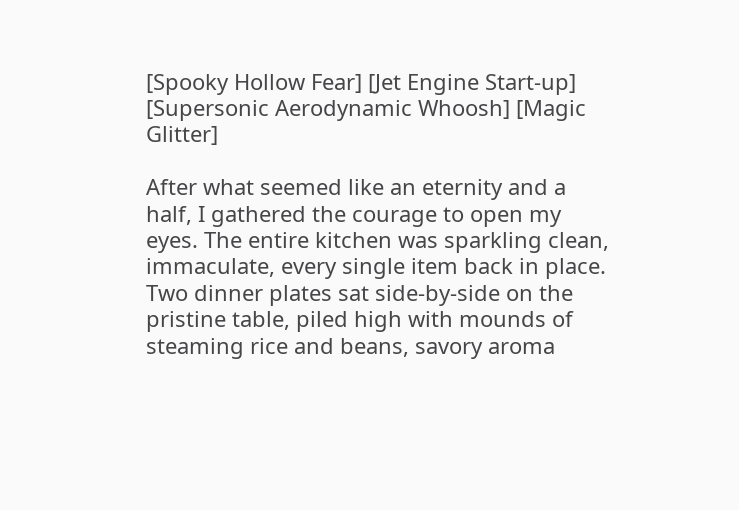[Spooky Hollow Fear] [Jet Engine Start-up] [Supersonic Aerodynamic Whoosh] [Magic Glitter]

After what seemed like an eternity and a half, I gathered the courage to open my eyes. The entire kitchen was sparkling clean, immaculate, every single item back in place. Two dinner plates sat side-by-side on the pristine table, piled high with mounds of steaming rice and beans, savory aroma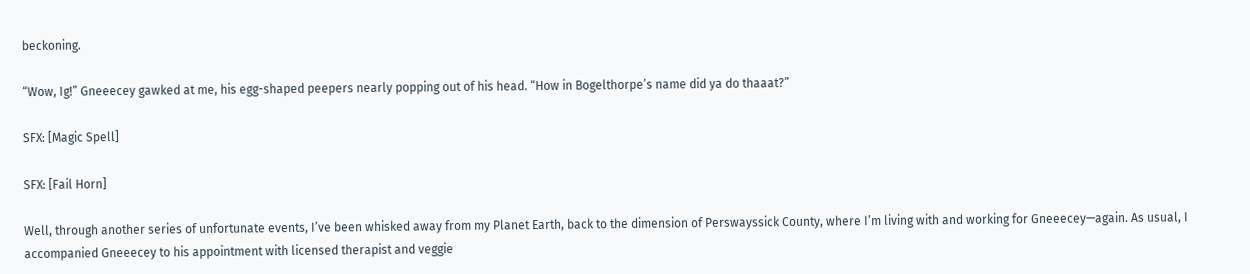beckoning.

“Wow, Ig!” Gneeecey gawked at me, his egg-shaped peepers nearly popping out of his head. “How in Bogelthorpe’s name did ya do thaaat?”

SFX: [Magic Spell]

SFX: [Fail Horn]

Well, through another series of unfortunate events, I’ve been whisked away from my Planet Earth, back to the dimension of Perswayssick County, where I’m living with and working for Gneeecey—again. As usual, I accompanied Gneeecey to his appointment with licensed therapist and veggie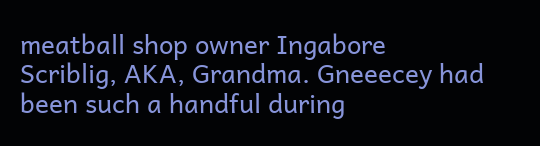meatball shop owner Ingabore Scriblig, AKA, Grandma. Gneeecey had been such a handful during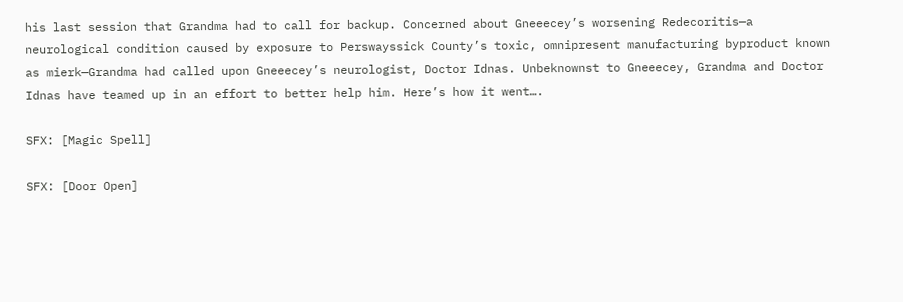his last session that Grandma had to call for backup. Concerned about Gneeecey’s worsening Redecoritis—a neurological condition caused by exposure to Perswayssick County’s toxic, omnipresent manufacturing byproduct known as mierk—Grandma had called upon Gneeecey’s neurologist, Doctor Idnas. Unbeknownst to Gneeecey, Grandma and Doctor Idnas have teamed up in an effort to better help him. Here’s how it went….

SFX: [Magic Spell]

SFX: [Door Open]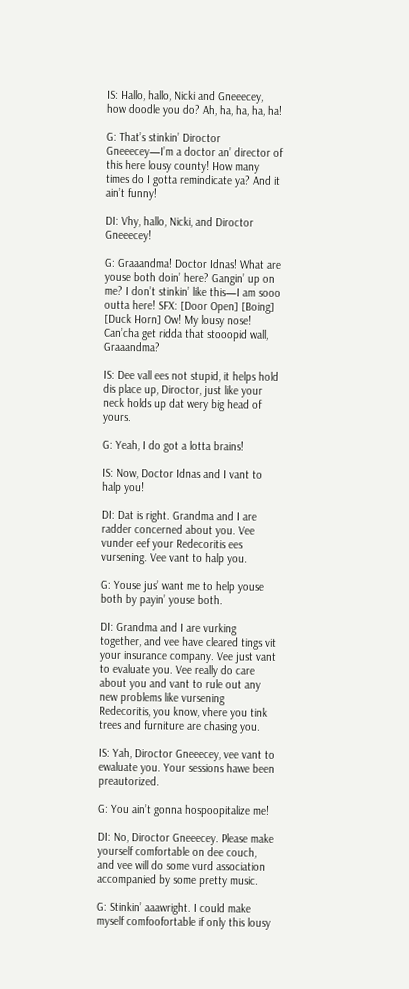IS: Hallo, hallo, Nicki and Gneeecey, how doodle you do? Ah, ha, ha, ha, ha!

G: That’s stinkin’ Diroctor Gneeecey—I’m a doctor an’ director of this here lousy county! How many times do I gotta remindicate ya? And it ain’t funny!

DI: Vhy, hallo, Nicki, and Diroctor Gneeecey!

G: Graaandma! Doctor Idnas! What are youse both doin’ here? Gangin’ up on me? I don’t stinkin’ like this—I am sooo outta here! SFX: [Door Open] [Boing] [Duck Horn] Ow! My lousy nose! Can’cha get ridda that stooopid wall, Graaandma?

IS: Dee vall ees not stupid, it helps hold dis place up, Diroctor, just like your neck holds up dat wery big head of yours.

G: Yeah, I do got a lotta brains!

IS: Now, Doctor Idnas and I vant to halp you!

DI: Dat is right. Grandma and I are radder concerned about you. Vee vunder eef your Redecoritis ees vursening. Vee vant to halp you.

G: Youse jus’ want me to help youse both by payin’ youse both.

DI: Grandma and I are vurking together, and vee have cleared tings vit your insurance company. Vee just vant to evaluate you. Vee really do care about you and vant to rule out any new problems like vursening Redecoritis, you know, vhere you tink trees and furniture are chasing you.

IS: Yah, Diroctor Gneeecey, vee vant to ewaluate you. Your sessions hawe been preautorized.

G: You ain’t gonna hospoopitalize me!

DI: No, Diroctor Gneeecey. Please make yourself comfortable on dee couch, and vee will do some vurd association accompanied by some pretty music.

G: Stinkin’ aaawright. I could make myself comfoofortable if only this lousy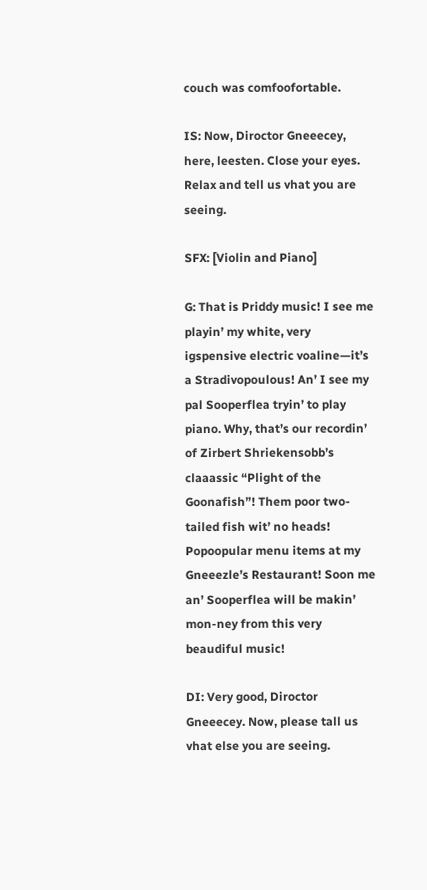couch was comfoofortable.

IS: Now, Diroctor Gneeecey, here, leesten. Close your eyes. Relax and tell us vhat you are seeing.

SFX: [Violin and Piano]

G: That is Priddy music! I see me playin’ my white, very igspensive electric voaline—it’s a Stradivopoulous! An’ I see my pal Sooperflea tryin’ to play piano. Why, that’s our recordin’ of Zirbert Shriekensobb’s claaassic “Plight of the Goonafish”! Them poor two-tailed fish wit’ no heads! Popoopular menu items at my Gneeezle’s Restaurant! Soon me an’ Sooperflea will be makin’ mon-ney from this very beaudiful music!

DI: Very good, Diroctor Gneeecey. Now, please tall us vhat else you are seeing.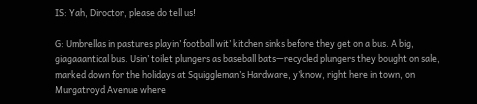IS: Yah, Diroctor, please do tell us!

G: Umbrellas in pastures playin’ football wit’ kitchen sinks before they get on a bus. A big, giagaaantical bus. Usin’ toilet plungers as baseball bats—recycled plungers they bought on sale, marked down for the holidays at Squiggleman’s Hardware, y’know, right here in town, on Murgatroyd Avenue where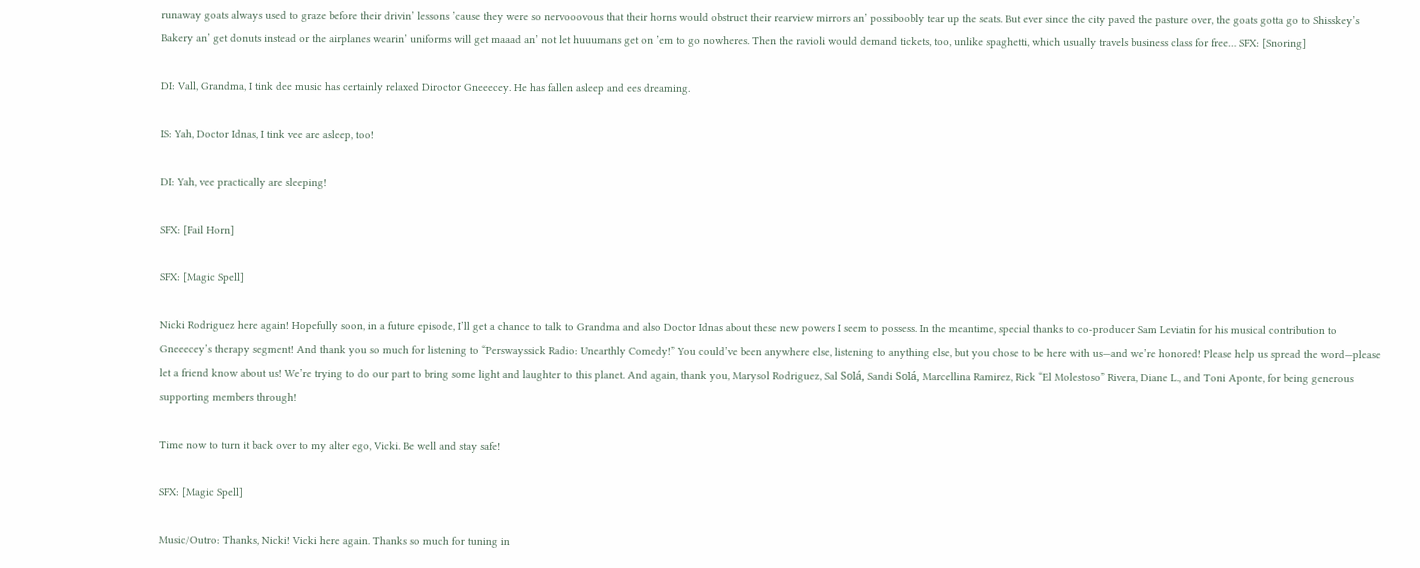runaway goats always used to graze before their drivin’ lessons ’cause they were so nervooovous that their horns would obstruct their rearview mirrors an’ possiboobly tear up the seats. But ever since the city paved the pasture over, the goats gotta go to Shisskey’s Bakery an’ get donuts instead or the airplanes wearin’ uniforms will get maaad an’ not let huuumans get on ’em to go nowheres. Then the ravioli would demand tickets, too, unlike spaghetti, which usually travels business class for free… SFX: [Snoring]

DI: Vall, Grandma, I tink dee music has certainly relaxed Diroctor Gneeecey. He has fallen asleep and ees dreaming.

IS: Yah, Doctor Idnas, I tink vee are asleep, too!

DI: Yah, vee practically are sleeping!

SFX: [Fail Horn]

SFX: [Magic Spell]

Nicki Rodriguez here again! Hopefully soon, in a future episode, I’ll get a chance to talk to Grandma and also Doctor Idnas about these new powers I seem to possess. In the meantime, special thanks to co-producer Sam Leviatin for his musical contribution to Gneeecey’s therapy segment! And thank you so much for listening to “Perswayssick Radio: Unearthly Comedy!” You could’ve been anywhere else, listening to anything else, but you chose to be here with us—and we’re honored! Please help us spread the word—please let a friend know about us! We’re trying to do our part to bring some light and laughter to this planet. And again, thank you, Marysol Rodriguez, Sal Solá, Sandi Solá, Marcellina Ramirez, Rick “El Molestoso” Rivera, Diane L., and Toni Aponte, for being generous supporting members through!

Time now to turn it back over to my alter ego, Vicki. Be well and stay safe!

SFX: [Magic Spell]

Music/Outro: Thanks, Nicki! Vicki here again. Thanks so much for tuning in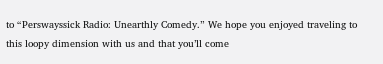to “Perswayssick Radio: Unearthly Comedy.” We hope you enjoyed traveling to this loopy dimension with us and that you’ll come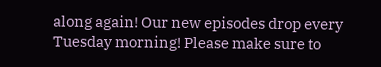along again! Our new episodes drop every Tuesday morning! Please make sure to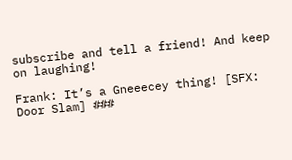subscribe and tell a friend! And keep on laughing!

Frank: It’s a Gneeecey thing! [SFX: Door Slam] ###